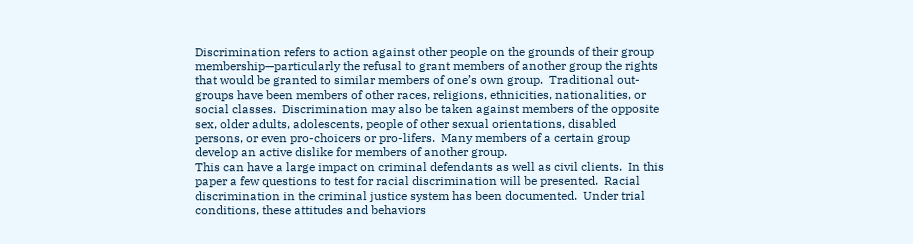Discrimination refers to action against other people on the grounds of their group membership—particularly the refusal to grant members of another group the rights that would be granted to similar members of one’s own group.  Traditional out-groups have been members of other races, religions, ethnicities, nationalities, or social classes.  Discrimination may also be taken against members of the opposite sex, older adults, adolescents, people of other sexual orientations, disabled persons, or even pro-choicers or pro-lifers.  Many members of a certain group develop an active dislike for members of another group.
This can have a large impact on criminal defendants as well as civil clients.  In this paper a few questions to test for racial discrimination will be presented.  Racial discrimination in the criminal justice system has been documented.  Under trial conditions, these attitudes and behaviors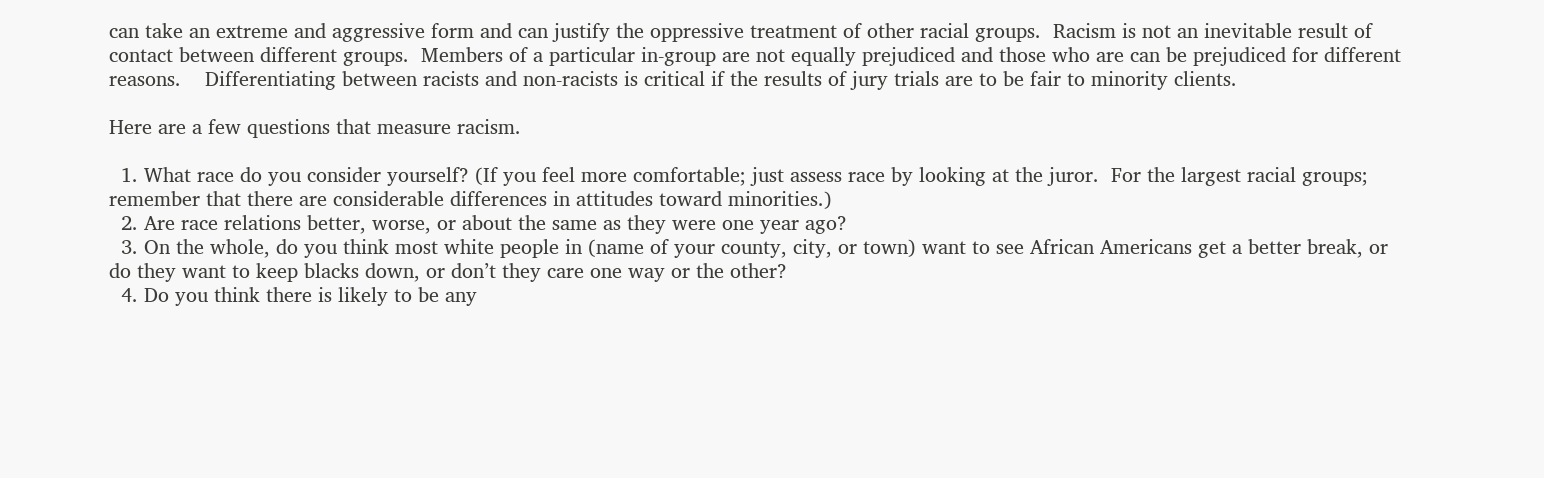can take an extreme and aggressive form and can justify the oppressive treatment of other racial groups.  Racism is not an inevitable result of contact between different groups.  Members of a particular in-group are not equally prejudiced and those who are can be prejudiced for different reasons.    Differentiating between racists and non-racists is critical if the results of jury trials are to be fair to minority clients.

Here are a few questions that measure racism.

  1. What race do you consider yourself? (If you feel more comfortable; just assess race by looking at the juror.  For the largest racial groups; remember that there are considerable differences in attitudes toward minorities.)
  2. Are race relations better, worse, or about the same as they were one year ago?
  3. On the whole, do you think most white people in (name of your county, city, or town) want to see African Americans get a better break, or do they want to keep blacks down, or don’t they care one way or the other?
  4. Do you think there is likely to be any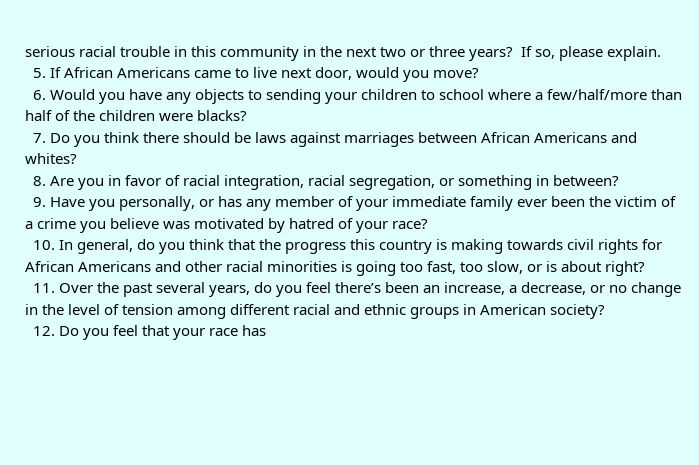serious racial trouble in this community in the next two or three years?  If so, please explain.
  5. If African Americans came to live next door, would you move?
  6. Would you have any objects to sending your children to school where a few/half/more than half of the children were blacks?
  7. Do you think there should be laws against marriages between African Americans and whites?
  8. Are you in favor of racial integration, racial segregation, or something in between?
  9. Have you personally, or has any member of your immediate family ever been the victim of a crime you believe was motivated by hatred of your race?
  10. In general, do you think that the progress this country is making towards civil rights for African Americans and other racial minorities is going too fast, too slow, or is about right?
  11. Over the past several years, do you feel there’s been an increase, a decrease, or no change in the level of tension among different racial and ethnic groups in American society?
  12. Do you feel that your race has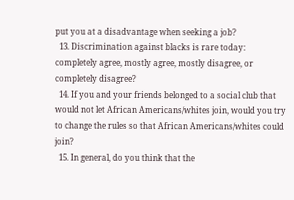put you at a disadvantage when seeking a job?
  13. Discrimination against blacks is rare today:  completely agree, mostly agree, mostly disagree, or completely disagree?
  14. If you and your friends belonged to a social club that would not let African Americans/whites join, would you try to change the rules so that African Americans/whites could join?
  15. In general, do you think that the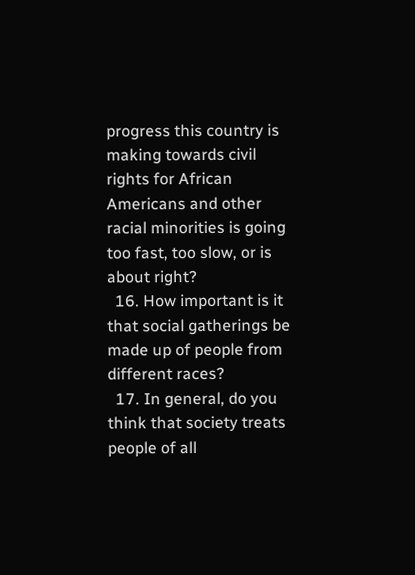progress this country is making towards civil rights for African Americans and other racial minorities is going too fast, too slow, or is about right?
  16. How important is it that social gatherings be made up of people from different races?
  17. In general, do you think that society treats people of all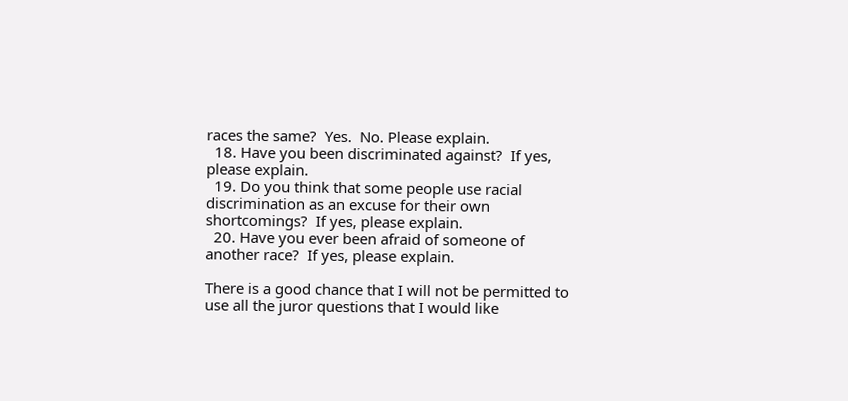races the same?  Yes.  No. Please explain.
  18. Have you been discriminated against?  If yes, please explain.
  19. Do you think that some people use racial discrimination as an excuse for their own shortcomings?  If yes, please explain.
  20. Have you ever been afraid of someone of another race?  If yes, please explain.

There is a good chance that I will not be permitted to use all the juror questions that I would like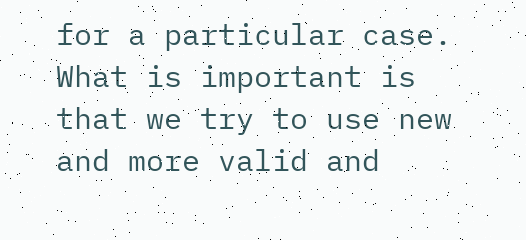for a particular case.  What is important is that we try to use new and more valid and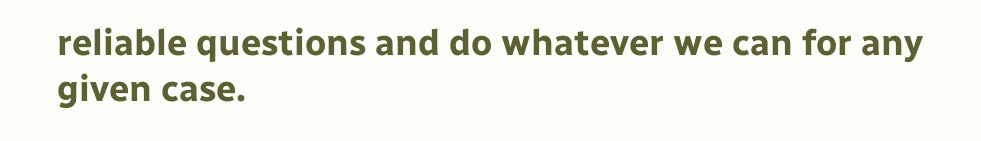reliable questions and do whatever we can for any given case.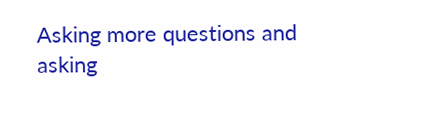Asking more questions and asking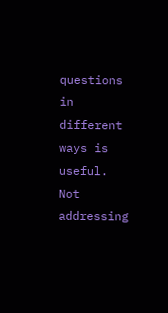questions in different ways is useful.  Not addressing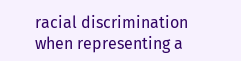racial discrimination when representing a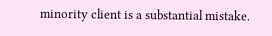minority client is a substantial mistake.